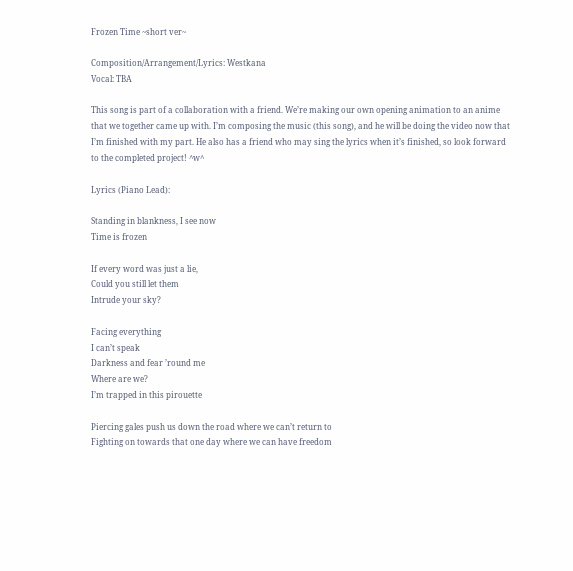Frozen Time ~short ver~

Composition/Arrangement/Lyrics: Westkana
Vocal: TBA

This song is part of a collaboration with a friend. We’re making our own opening animation to an anime that we together came up with. I’m composing the music (this song), and he will be doing the video now that I’m finished with my part. He also has a friend who may sing the lyrics when it’s finished, so look forward to the completed project! ^w^

Lyrics (Piano Lead):

Standing in blankness, I see now
Time is frozen

If every word was just a lie,
Could you still let them
Intrude your sky?

Facing everything
I can’t speak
Darkness and fear ’round me
Where are we?
I’m trapped in this pirouette

Piercing gales push us down the road where we can’t return to
Fighting on towards that one day where we can have freedom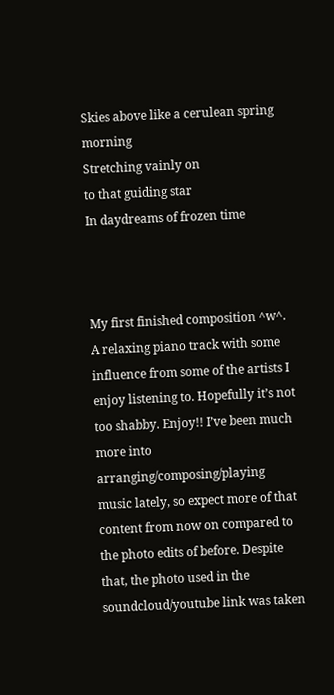Skies above like a cerulean spring morning
Stretching vainly on
to that guiding star
In daydreams of frozen time



My first finished composition ^w^. A relaxing piano track with some influence from some of the artists I enjoy listening to. Hopefully it’s not too shabby. Enjoy!! I’ve been much more into arranging/composing/playing music lately, so expect more of that content from now on compared to the photo edits of before. Despite that, the photo used in the soundcloud/youtube link was taken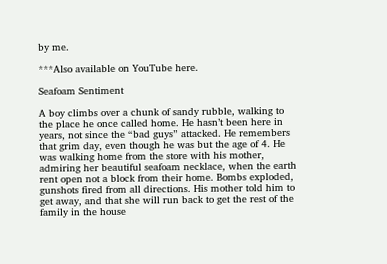by me.

***Also available on YouTube here.

Seafoam Sentiment

A boy climbs over a chunk of sandy rubble, walking to the place he once called home. He hasn’t been here in years, not since the “bad guys” attacked. He remembers that grim day, even though he was but the age of 4. He was walking home from the store with his mother, admiring her beautiful seafoam necklace, when the earth rent open not a block from their home. Bombs exploded, gunshots fired from all directions. His mother told him to get away, and that she will run back to get the rest of the family in the house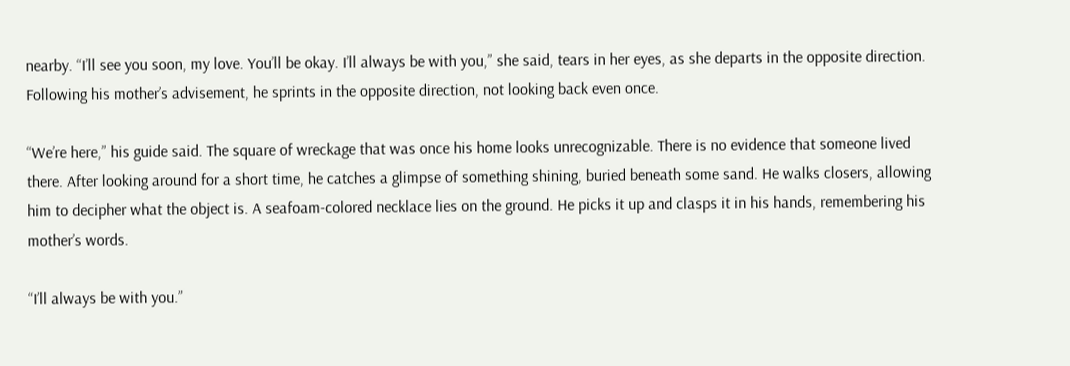nearby. “I’ll see you soon, my love. You’ll be okay. I’ll always be with you,” she said, tears in her eyes, as she departs in the opposite direction. Following his mother’s advisement, he sprints in the opposite direction, not looking back even once.

“We’re here,” his guide said. The square of wreckage that was once his home looks unrecognizable. There is no evidence that someone lived there. After looking around for a short time, he catches a glimpse of something shining, buried beneath some sand. He walks closers, allowing him to decipher what the object is. A seafoam-colored necklace lies on the ground. He picks it up and clasps it in his hands, remembering his mother’s words.

“I’ll always be with you.”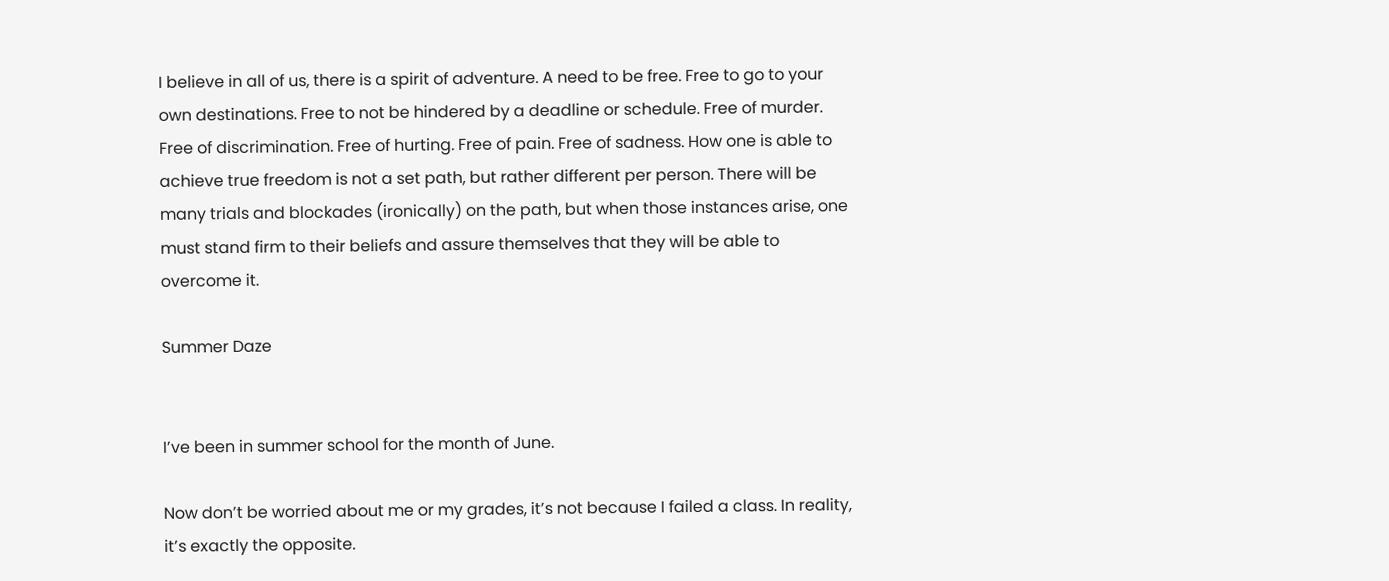I believe in all of us, there is a spirit of adventure. A need to be free. Free to go to your own destinations. Free to not be hindered by a deadline or schedule. Free of murder. Free of discrimination. Free of hurting. Free of pain. Free of sadness. How one is able to achieve true freedom is not a set path, but rather different per person. There will be many trials and blockades (ironically) on the path, but when those instances arise, one must stand firm to their beliefs and assure themselves that they will be able to overcome it.

Summer Daze


I’ve been in summer school for the month of June.

Now don’t be worried about me or my grades, it’s not because I failed a class. In reality, it’s exactly the opposite.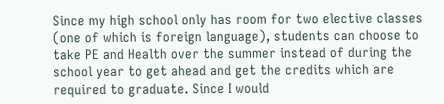Since my high school only has room for two elective classes (one of which is foreign language), students can choose to take PE and Health over the summer instead of during the school year to get ahead and get the credits which are required to graduate. Since I would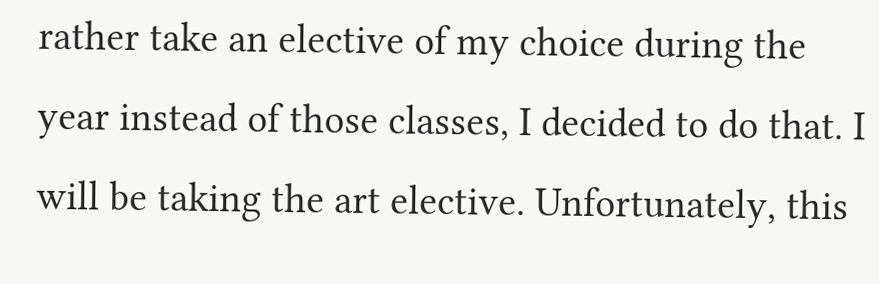rather take an elective of my choice during the year instead of those classes, I decided to do that. I will be taking the art elective. Unfortunately, this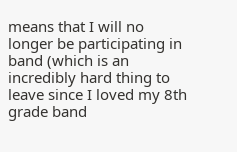means that I will no longer be participating in band (which is an incredibly hard thing to leave since I loved my 8th grade band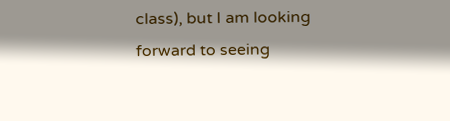class), but I am looking forward to seeing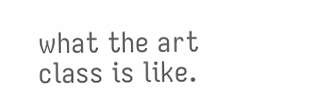what the art class is like.